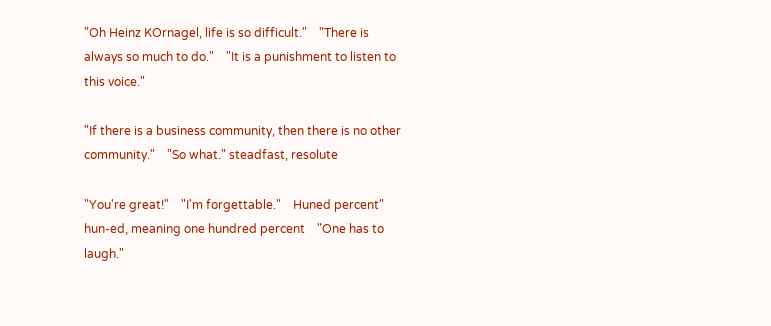"Oh Heinz KOrnagel, life is so difficult."    "There is always so much to do."    "It is a punishment to listen to this voice."

"If there is a business community, then there is no other community."    "So what." steadfast, resolute

"You're great!"    "I'm forgettable."    Huned percent" hun-ed, meaning one hundred percent    "One has to laugh."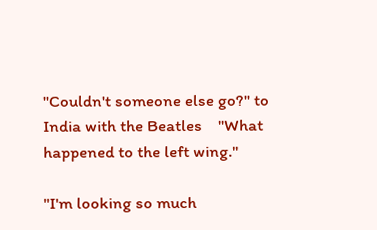"Couldn't someone else go?" to India with the Beatles    "What happened to the left wing."

"I'm looking so much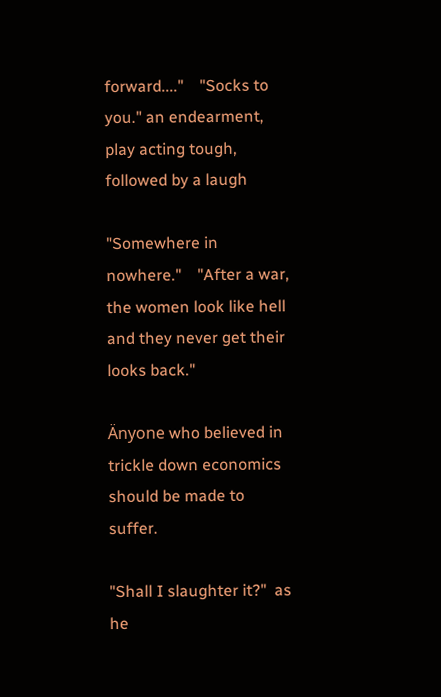forward...."    "Socks to you." an endearment, play acting tough, followed by a laugh

"Somewhere in nowhere."    "After a war, the women look like hell and they never get their looks back."

Änyone who believed in trickle down economics should be made to suffer.

"Shall I slaughter it?"  as he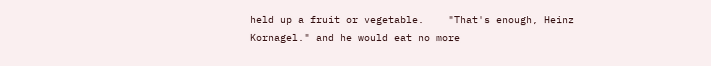held up a fruit or vegetable.    "That's enough, Heinz Kornagel." and he would eat no more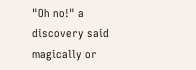"Oh no!" a discovery said magically or